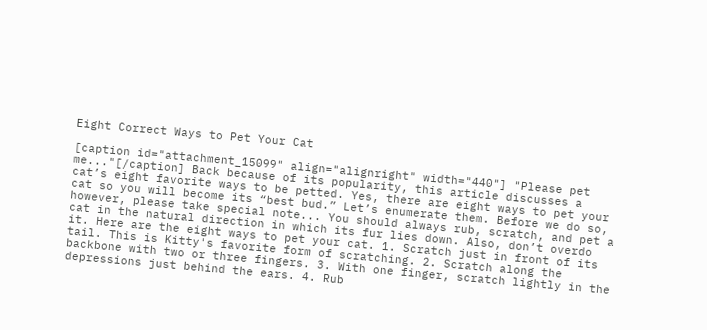Eight Correct Ways to Pet Your Cat

[caption id="attachment_15099" align="alignright" width="440"] "Please pet me..."[/caption] Back because of its popularity, this article discusses a cat’s eight favorite ways to be petted. Yes, there are eight ways to pet your cat so you will become its “best bud.” Let’s enumerate them. Before we do so, however, please take special note... You should always rub, scratch, and pet a cat in the natural direction in which its fur lies down. Also, don’t overdo it. Here are the eight ways to pet your cat. 1. Scratch just in front of its tail. This is Kitty's favorite form of scratching. 2. Scratch along the backbone with two or three fingers. 3. With one finger, scratch lightly in the depressions just behind the ears. 4. Rub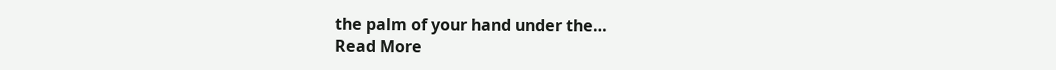the palm of your hand under the…
Read More